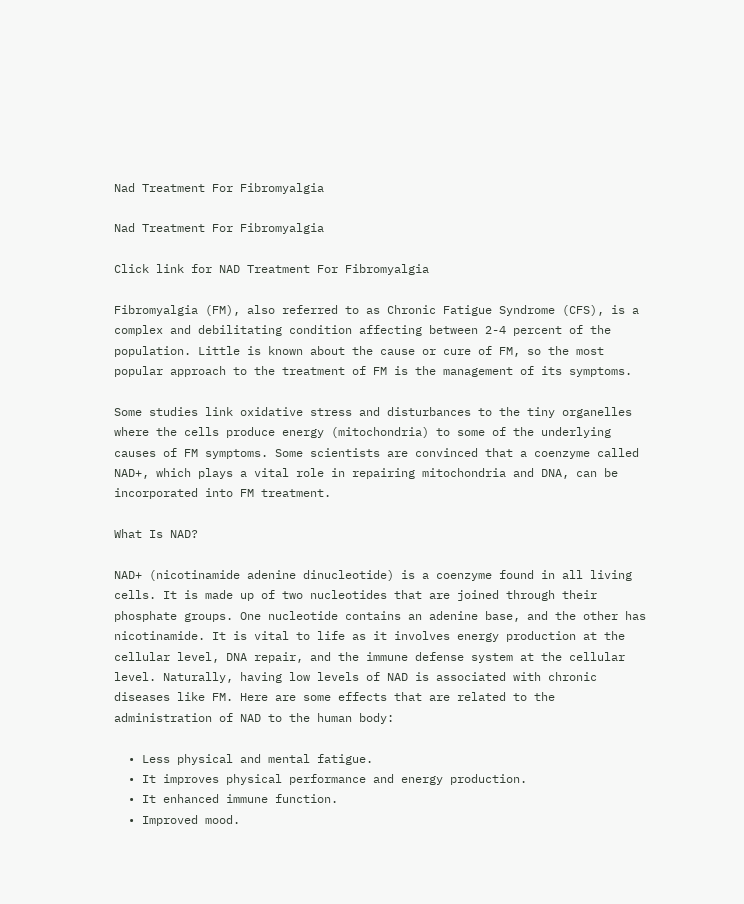Nad Treatment For Fibromyalgia

Nad Treatment For Fibromyalgia

Click link for NAD Treatment For Fibromyalgia

Fibromyalgia (FM), also referred to as Chronic Fatigue Syndrome (CFS), is a complex and debilitating condition affecting between 2-4 percent of the population. Little is known about the cause or cure of FM, so the most popular approach to the treatment of FM is the management of its symptoms.

Some studies link oxidative stress and disturbances to the tiny organelles where the cells produce energy (mitochondria) to some of the underlying causes of FM symptoms. Some scientists are convinced that a coenzyme called NAD+, which plays a vital role in repairing mitochondria and DNA, can be incorporated into FM treatment.

What Is NAD?

NAD+ (nicotinamide adenine dinucleotide) is a coenzyme found in all living cells. It is made up of two nucleotides that are joined through their phosphate groups. One nucleotide contains an adenine base, and the other has nicotinamide. It is vital to life as it involves energy production at the cellular level, DNA repair, and the immune defense system at the cellular level. Naturally, having low levels of NAD is associated with chronic diseases like FM. Here are some effects that are related to the administration of NAD to the human body:

  • Less physical and mental fatigue.
  • It improves physical performance and energy production.
  • It enhanced immune function.
  • Improved mood.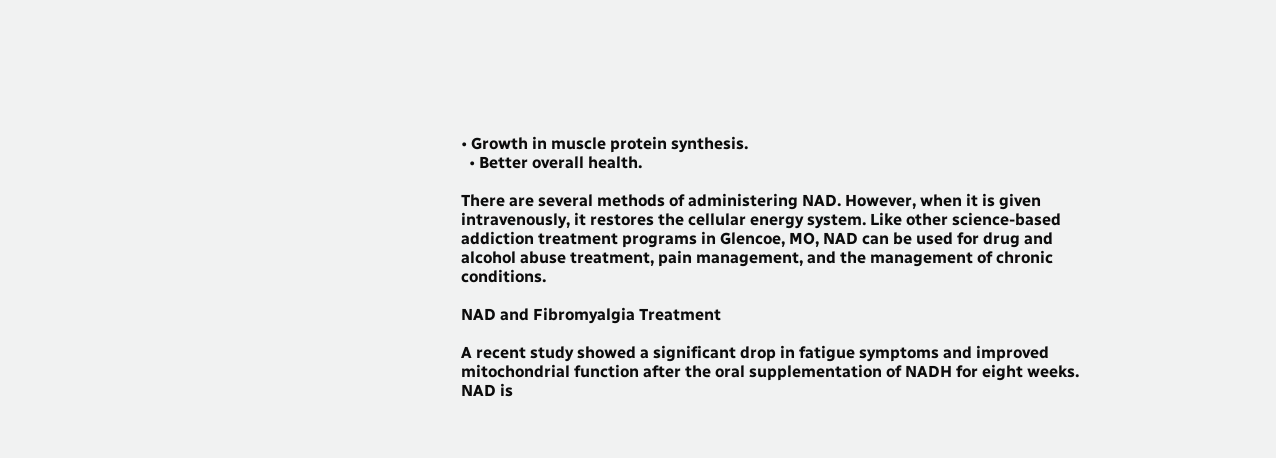• Growth in muscle protein synthesis.
  • Better overall health.

There are several methods of administering NAD. However, when it is given intravenously, it restores the cellular energy system. Like other science-based addiction treatment programs in Glencoe, MO, NAD can be used for drug and alcohol abuse treatment, pain management, and the management of chronic conditions.

NAD and Fibromyalgia Treatment

A recent study showed a significant drop in fatigue symptoms and improved mitochondrial function after the oral supplementation of NADH for eight weeks. NAD is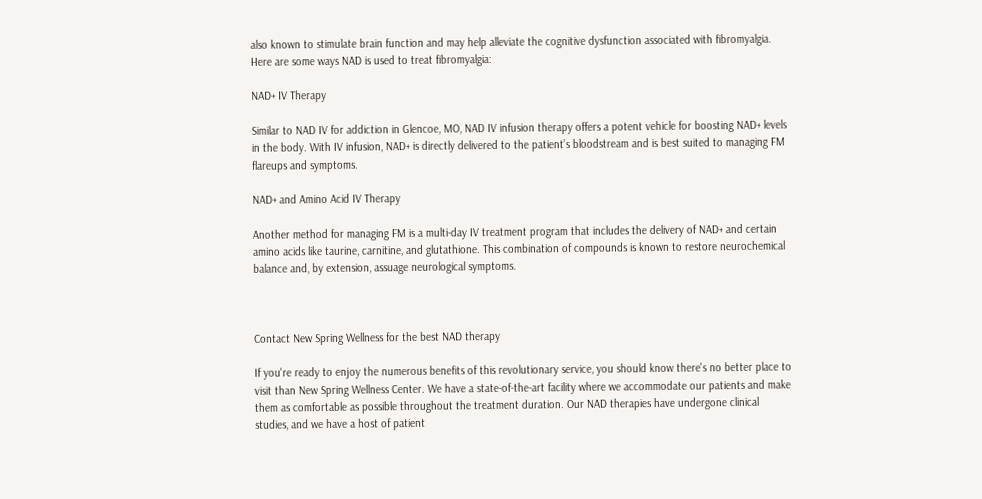also known to stimulate brain function and may help alleviate the cognitive dysfunction associated with fibromyalgia. Here are some ways NAD is used to treat fibromyalgia:

NAD+ IV Therapy

Similar to NAD IV for addiction in Glencoe, MO, NAD IV infusion therapy offers a potent vehicle for boosting NAD+ levels in the body. With IV infusion, NAD+ is directly delivered to the patient’s bloodstream and is best suited to managing FM flareups and symptoms.

NAD+ and Amino Acid IV Therapy

Another method for managing FM is a multi-day IV treatment program that includes the delivery of NAD+ and certain amino acids like taurine, carnitine, and glutathione. This combination of compounds is known to restore neurochemical balance and, by extension, assuage neurological symptoms.



Contact New Spring Wellness for the best NAD therapy

If you're ready to enjoy the numerous benefits of this revolutionary service, you should know there's no better place to visit than New Spring Wellness Center. We have a state-of-the-art facility where we accommodate our patients and make them as comfortable as possible throughout the treatment duration. Our NAD therapies have undergone clinical studies, and we have a host of patient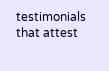testimonials that attest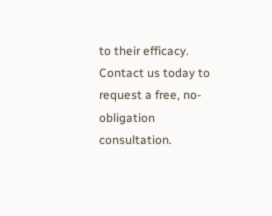to their efficacy. Contact us today to request a free, no-obligation consultation.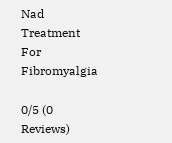Nad Treatment For Fibromyalgia

0/5 (0 Reviews)